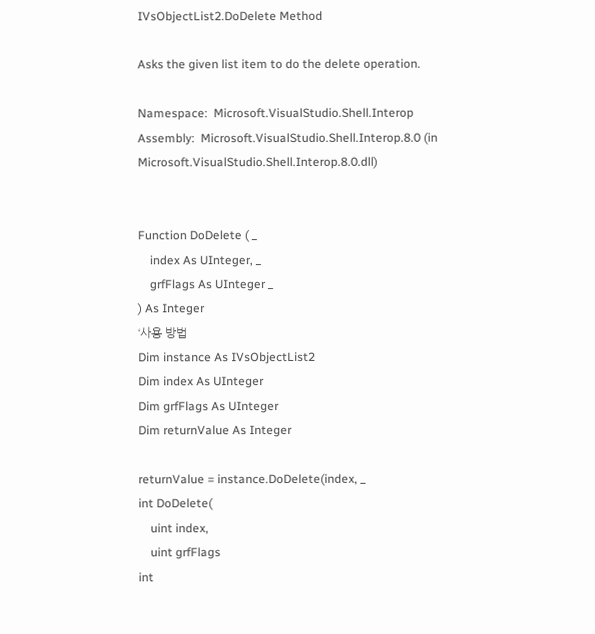IVsObjectList2.DoDelete Method

Asks the given list item to do the delete operation.

Namespace:  Microsoft.VisualStudio.Shell.Interop
Assembly:  Microsoft.VisualStudio.Shell.Interop.8.0 (in Microsoft.VisualStudio.Shell.Interop.8.0.dll)


Function DoDelete ( _
    index As UInteger, _
    grfFlags As UInteger _
) As Integer
‘사용 방법
Dim instance As IVsObjectList2
Dim index As UInteger
Dim grfFlags As UInteger
Dim returnValue As Integer

returnValue = instance.DoDelete(index, _
int DoDelete(
    uint index,
    uint grfFlags
int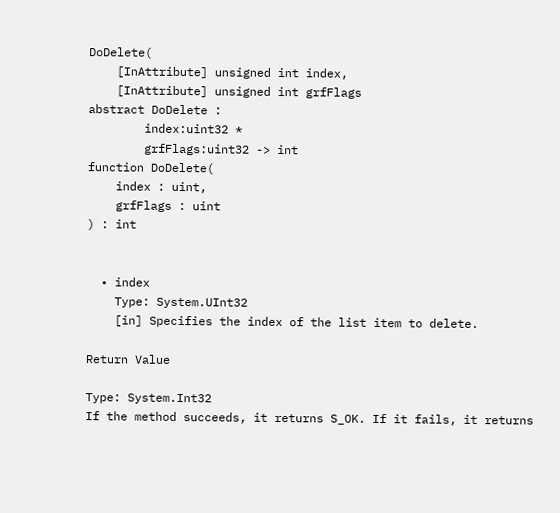DoDelete(
    [InAttribute] unsigned int index,
    [InAttribute] unsigned int grfFlags
abstract DoDelete :
        index:uint32 *
        grfFlags:uint32 -> int
function DoDelete(
    index : uint,
    grfFlags : uint
) : int


  • index
    Type: System.UInt32
    [in] Specifies the index of the list item to delete.

Return Value

Type: System.Int32
If the method succeeds, it returns S_OK. If it fails, it returns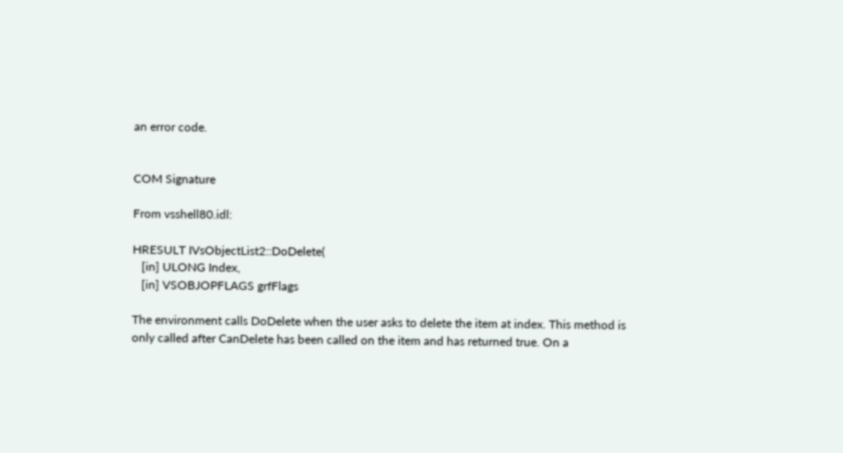an error code.


COM Signature

From vsshell80.idl:

HRESULT IVsObjectList2::DoDelete(
   [in] ULONG Index,
   [in] VSOBJOPFLAGS grfFlags

The environment calls DoDelete when the user asks to delete the item at index. This method is only called after CanDelete has been called on the item and has returned true. On a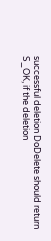successful deletion DoDelete should return S_OK, if the deletion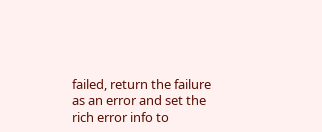failed, return the failure as an error and set the rich error info to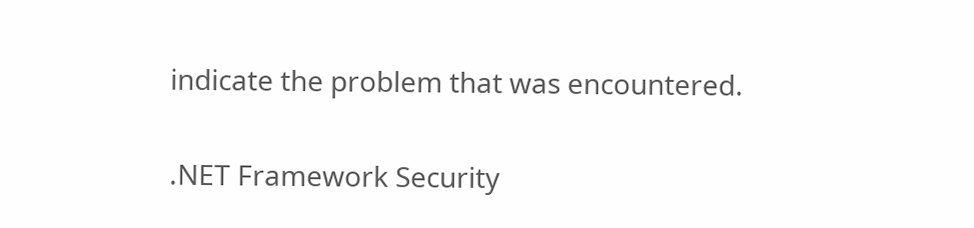indicate the problem that was encountered.

.NET Framework Security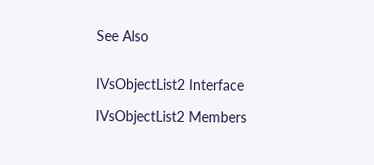See Also


IVsObjectList2 Interface

IVsObjectList2 Members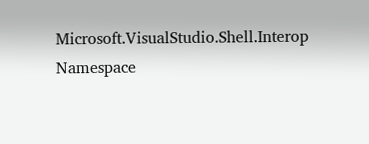Microsoft.VisualStudio.Shell.Interop Namespace